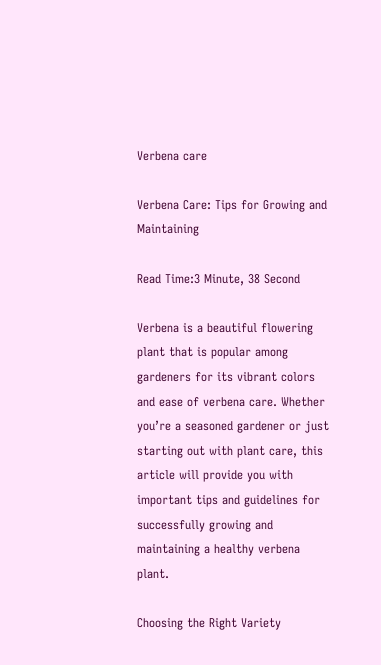Verbena care

Verbena Care: Tips for Growing and Maintaining

Read Time:3 Minute, 38 Second

Verbena is a beautiful flowering plant that is popular among gardeners for its vibrant colors and ease of verbena care. Whether you’re a seasoned gardener or just starting out with plant care, this article will provide you with important tips and guidelines for successfully growing and maintaining a healthy verbena plant.

Choosing the Right Variety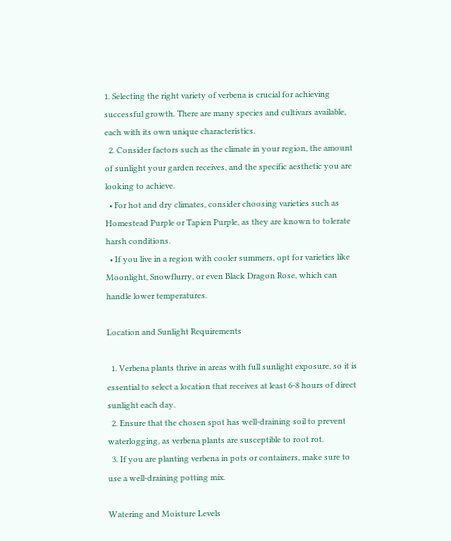1. Selecting the right variety of verbena is crucial for achieving successful growth. There are many species and cultivars available, each with its own unique characteristics.
  2. Consider factors such as the climate in your region, the amount of sunlight your garden receives, and the specific aesthetic you are looking to achieve.
  • For hot and dry climates, consider choosing varieties such as Homestead Purple or Tapien Purple, as they are known to tolerate harsh conditions.
  • If you live in a region with cooler summers, opt for varieties like Moonlight, Snowflurry, or even Black Dragon Rose, which can handle lower temperatures.

Location and Sunlight Requirements

  1. Verbena plants thrive in areas with full sunlight exposure, so it is essential to select a location that receives at least 6-8 hours of direct sunlight each day.
  2. Ensure that the chosen spot has well-draining soil to prevent waterlogging, as verbena plants are susceptible to root rot.
  3. If you are planting verbena in pots or containers, make sure to use a well-draining potting mix.

Watering and Moisture Levels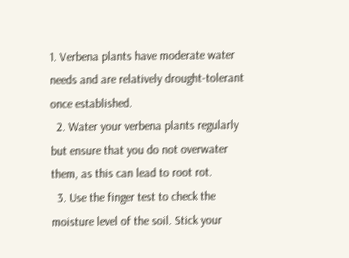1. Verbena plants have moderate water needs and are relatively drought-tolerant once established.
  2. Water your verbena plants regularly but ensure that you do not overwater them, as this can lead to root rot.
  3. Use the finger test to check the moisture level of the soil. Stick your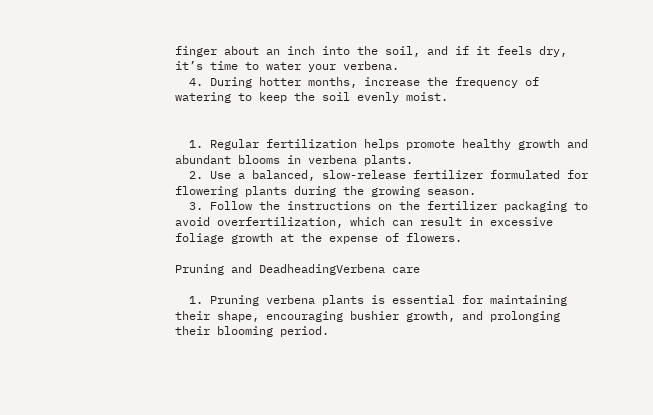finger about an inch into the soil, and if it feels dry, it’s time to water your verbena.
  4. During hotter months, increase the frequency of watering to keep the soil evenly moist.


  1. Regular fertilization helps promote healthy growth and abundant blooms in verbena plants.
  2. Use a balanced, slow-release fertilizer formulated for flowering plants during the growing season.
  3. Follow the instructions on the fertilizer packaging to avoid overfertilization, which can result in excessive foliage growth at the expense of flowers.

Pruning and DeadheadingVerbena care

  1. Pruning verbena plants is essential for maintaining their shape, encouraging bushier growth, and prolonging their blooming period.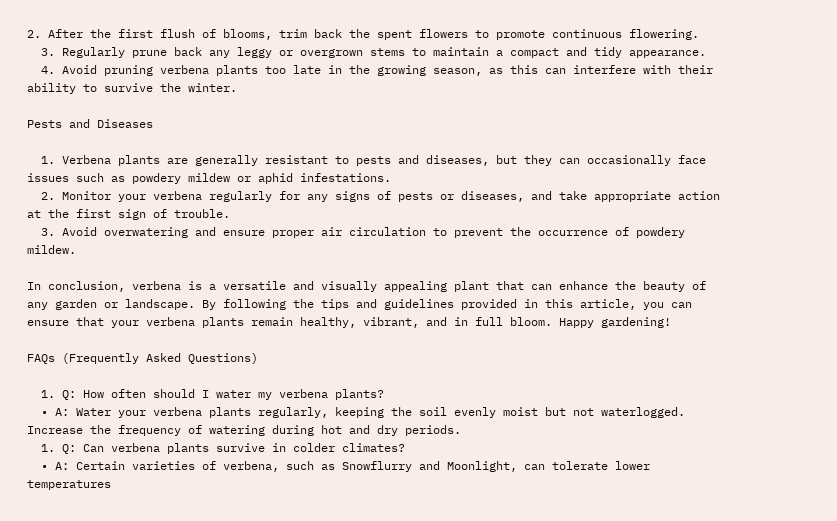2. After the first flush of blooms, trim back the spent flowers to promote continuous flowering.
  3. Regularly prune back any leggy or overgrown stems to maintain a compact and tidy appearance.
  4. Avoid pruning verbena plants too late in the growing season, as this can interfere with their ability to survive the winter.

Pests and Diseases

  1. Verbena plants are generally resistant to pests and diseases, but they can occasionally face issues such as powdery mildew or aphid infestations.
  2. Monitor your verbena regularly for any signs of pests or diseases, and take appropriate action at the first sign of trouble.
  3. Avoid overwatering and ensure proper air circulation to prevent the occurrence of powdery mildew.

In conclusion, verbena is a versatile and visually appealing plant that can enhance the beauty of any garden or landscape. By following the tips and guidelines provided in this article, you can ensure that your verbena plants remain healthy, vibrant, and in full bloom. Happy gardening!

FAQs (Frequently Asked Questions)

  1. Q: How often should I water my verbena plants?
  • A: Water your verbena plants regularly, keeping the soil evenly moist but not waterlogged. Increase the frequency of watering during hot and dry periods.
  1. Q: Can verbena plants survive in colder climates?
  • A: Certain varieties of verbena, such as Snowflurry and Moonlight, can tolerate lower temperatures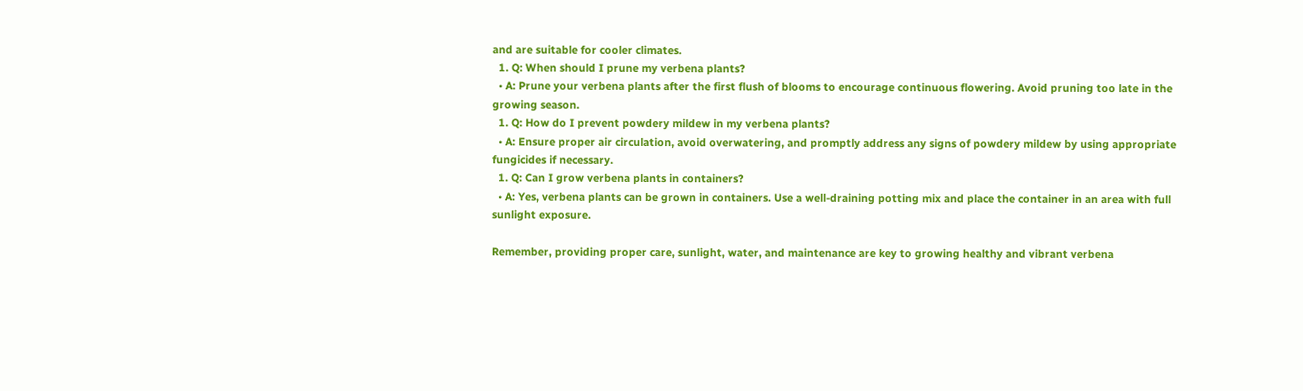and are suitable for cooler climates.
  1. Q: When should I prune my verbena plants?
  • A: Prune your verbena plants after the first flush of blooms to encourage continuous flowering. Avoid pruning too late in the growing season.
  1. Q: How do I prevent powdery mildew in my verbena plants?
  • A: Ensure proper air circulation, avoid overwatering, and promptly address any signs of powdery mildew by using appropriate fungicides if necessary.
  1. Q: Can I grow verbena plants in containers?
  • A: Yes, verbena plants can be grown in containers. Use a well-draining potting mix and place the container in an area with full sunlight exposure.

Remember, providing proper care, sunlight, water, and maintenance are key to growing healthy and vibrant verbena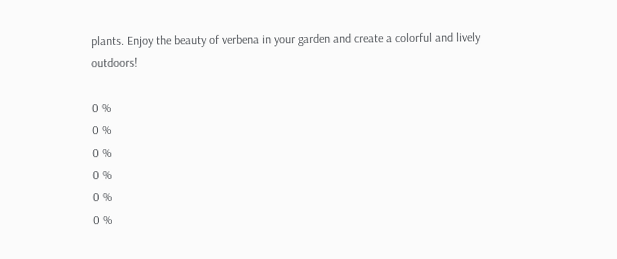plants. Enjoy the beauty of verbena in your garden and create a colorful and lively outdoors!

0 %
0 %
0 %
0 %
0 %
0 %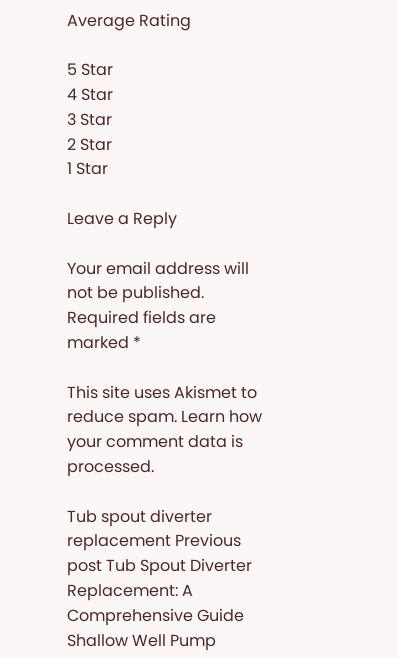Average Rating

5 Star
4 Star
3 Star
2 Star
1 Star

Leave a Reply

Your email address will not be published. Required fields are marked *

This site uses Akismet to reduce spam. Learn how your comment data is processed.

Tub spout diverter replacement Previous post Tub Spout Diverter Replacement: A Comprehensive Guide
Shallow Well Pump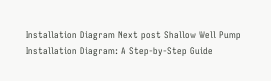Installation Diagram Next post Shallow Well Pump Installation Diagram: A Step-by-Step Guide